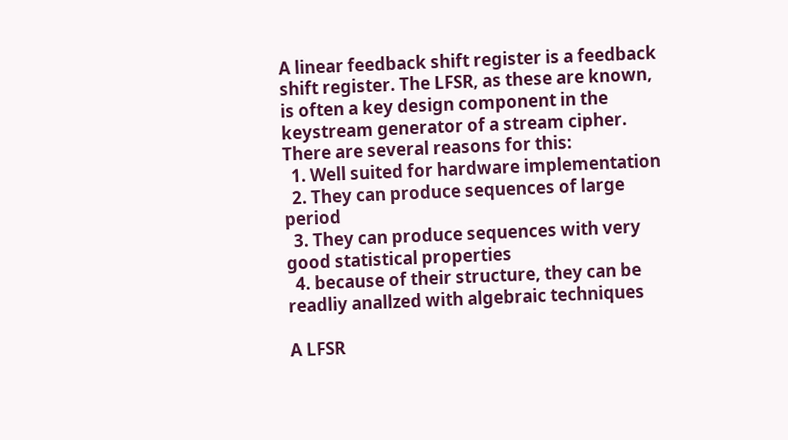A linear feedback shift register is a feedback shift register. The LFSR, as these are known, is often a key design component in the keystream generator of a stream cipher. There are several reasons for this:
  1. Well suited for hardware implementation
  2. They can produce sequences of large period
  3. They can produce sequences with very good statistical properties
  4. because of their structure, they can be readliy anallzed with algebraic techniques

A LFSR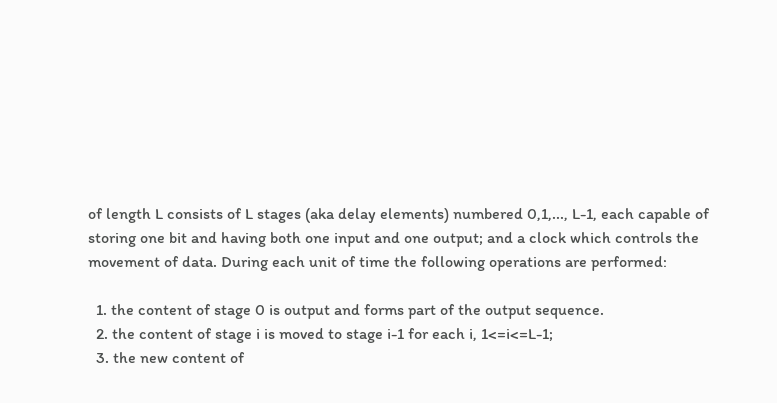of length L consists of L stages (aka delay elements) numbered 0,1,..., L-1, each capable of storing one bit and having both one input and one output; and a clock which controls the movement of data. During each unit of time the following operations are performed:

  1. the content of stage 0 is output and forms part of the output sequence.
  2. the content of stage i is moved to stage i-1 for each i, 1<=i<=L-1;
  3. the new content of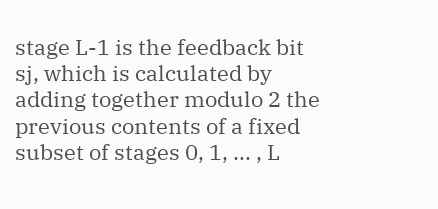stage L-1 is the feedback bit sj, which is calculated by adding together modulo 2 the previous contents of a fixed subset of stages 0, 1, ... , L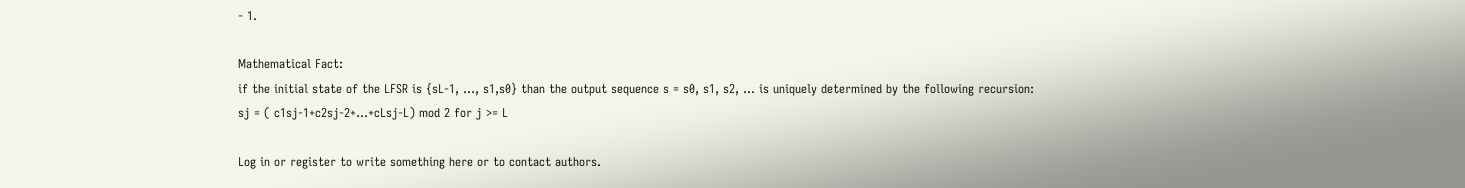- 1.

Mathematical Fact:
if the initial state of the LFSR is {sL-1, ..., s1,s0} than the output sequence s = s0, s1, s2, ... is uniquely determined by the following recursion:
sj = ( c1sj-1+c2sj-2+...+cLsj-L) mod 2 for j >= L

Log in or register to write something here or to contact authors.